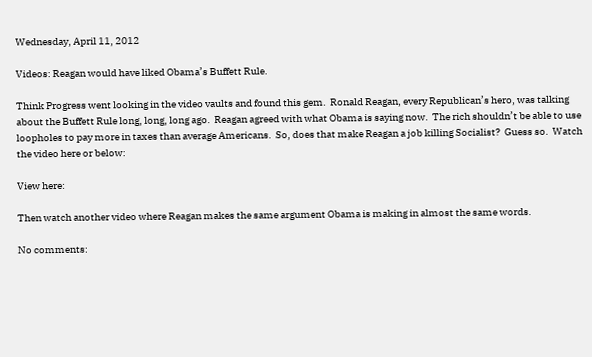Wednesday, April 11, 2012

Videos: Reagan would have liked Obama’s Buffett Rule.

Think Progress went looking in the video vaults and found this gem.  Ronald Reagan, every Republican’s hero, was talking about the Buffett Rule long, long, long ago.  Reagan agreed with what Obama is saying now.  The rich shouldn’t be able to use loopholes to pay more in taxes than average Americans.  So, does that make Reagan a job killing Socialist?  Guess so.  Watch the video here or below:

View here:

Then watch another video where Reagan makes the same argument Obama is making in almost the same words.

No comments: